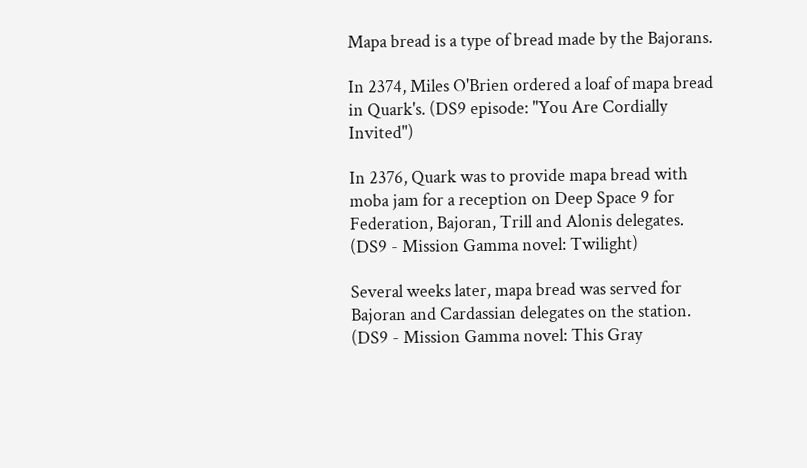Mapa bread is a type of bread made by the Bajorans.

In 2374, Miles O'Brien ordered a loaf of mapa bread in Quark's. (DS9 episode: "You Are Cordially Invited")

In 2376, Quark was to provide mapa bread with moba jam for a reception on Deep Space 9 for Federation, Bajoran, Trill and Alonis delegates. (DS9 - Mission Gamma novel: Twilight)

Several weeks later, mapa bread was served for Bajoran and Cardassian delegates on the station. (DS9 - Mission Gamma novel: This Gray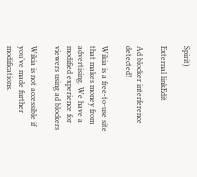Spirit)

External linkEdit

Ad blocker interference detected!

Wikia is a free-to-use site that makes money from advertising. We have a modified experience for viewers using ad blockers

Wikia is not accessible if you’ve made further modifications.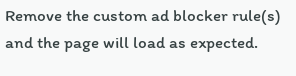Remove the custom ad blocker rule(s) and the page will load as expected.